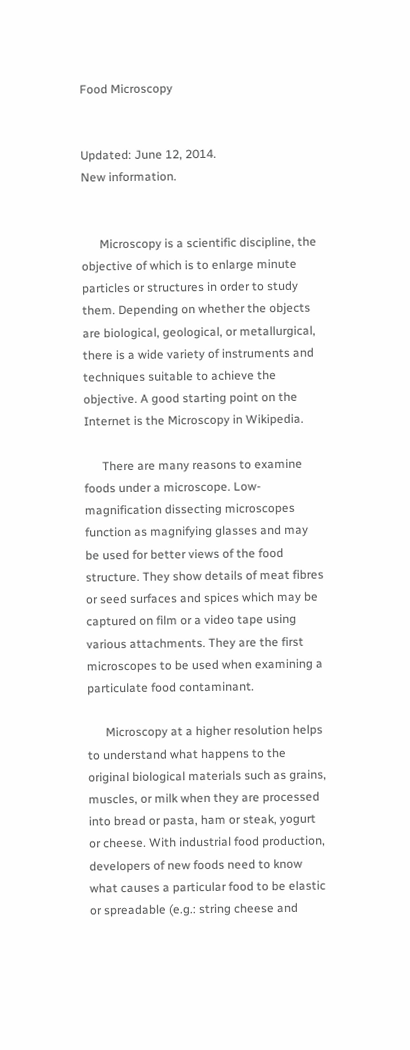Food Microscopy


Updated: June 12, 2014.
New information.


      Microscopy is a scientific discipline, the objective of which is to enlarge minute particles or structures in order to study them. Depending on whether the objects are biological, geological, or metallurgical, there is a wide variety of instruments and techniques suitable to achieve the objective. A good starting point on the Internet is the Microscopy in Wikipedia.

      There are many reasons to examine foods under a microscope. Low-magnification dissecting microscopes function as magnifying glasses and may be used for better views of the food structure. They show details of meat fibres or seed surfaces and spices which may be captured on film or a video tape using various attachments. They are the first microscopes to be used when examining a particulate food contaminant.

      Microscopy at a higher resolution helps to understand what happens to the original biological materials such as grains, muscles, or milk when they are processed into bread or pasta, ham or steak, yogurt or cheese. With industrial food production, developers of new foods need to know what causes a particular food to be elastic or spreadable (e.g.: string cheese and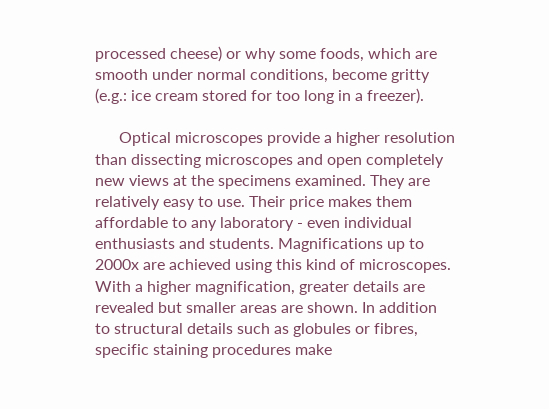processed cheese) or why some foods, which are smooth under normal conditions, become gritty (e.g.: ice cream stored for too long in a freezer).

      Optical microscopes provide a higher resolution than dissecting microscopes and open completely new views at the specimens examined. They are relatively easy to use. Their price makes them affordable to any laboratory - even individual enthusiasts and students. Magnifications up to 2000x are achieved using this kind of microscopes. With a higher magnification, greater details are revealed but smaller areas are shown. In addition to structural details such as globules or fibres, specific staining procedures make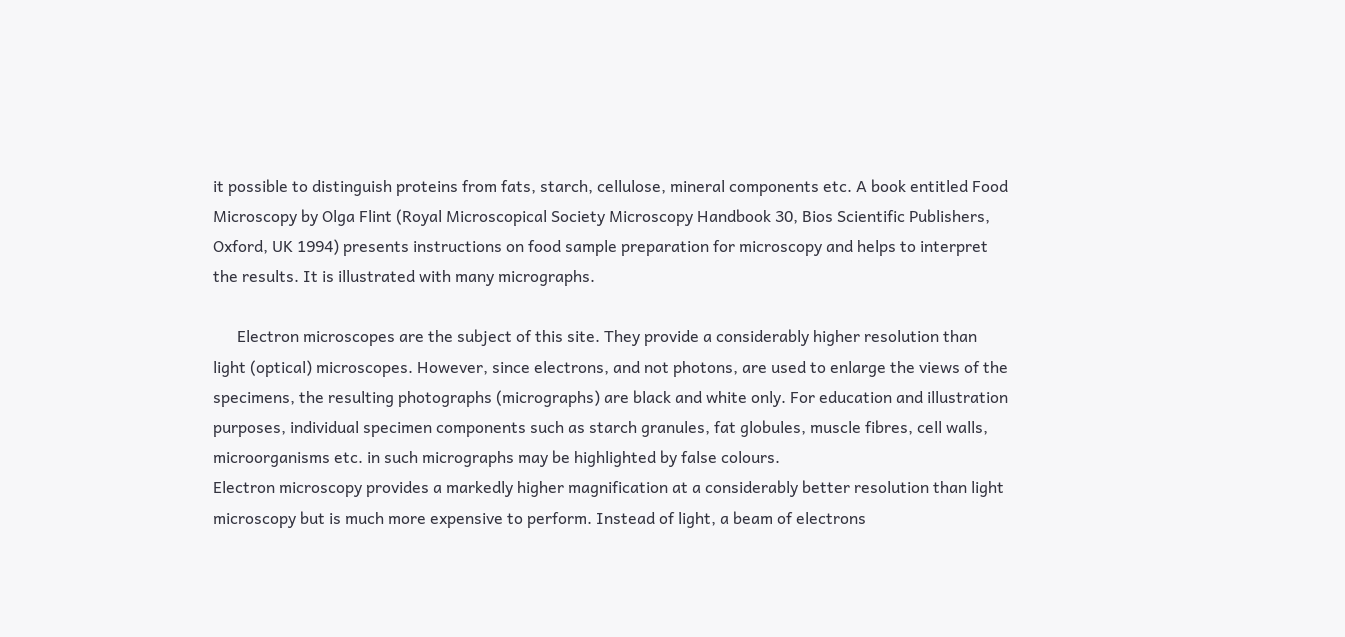it possible to distinguish proteins from fats, starch, cellulose, mineral components etc. A book entitled Food Microscopy by Olga Flint (Royal Microscopical Society Microscopy Handbook 30, Bios Scientific Publishers, Oxford, UK 1994) presents instructions on food sample preparation for microscopy and helps to interpret the results. It is illustrated with many micrographs.

      Electron microscopes are the subject of this site. They provide a considerably higher resolution than light (optical) microscopes. However, since electrons, and not photons, are used to enlarge the views of the specimens, the resulting photographs (micrographs) are black and white only. For education and illustration purposes, individual specimen components such as starch granules, fat globules, muscle fibres, cell walls, microorganisms etc. in such micrographs may be highlighted by false colours.
Electron microscopy provides a markedly higher magnification at a considerably better resolution than light microscopy but is much more expensive to perform. Instead of light, a beam of electrons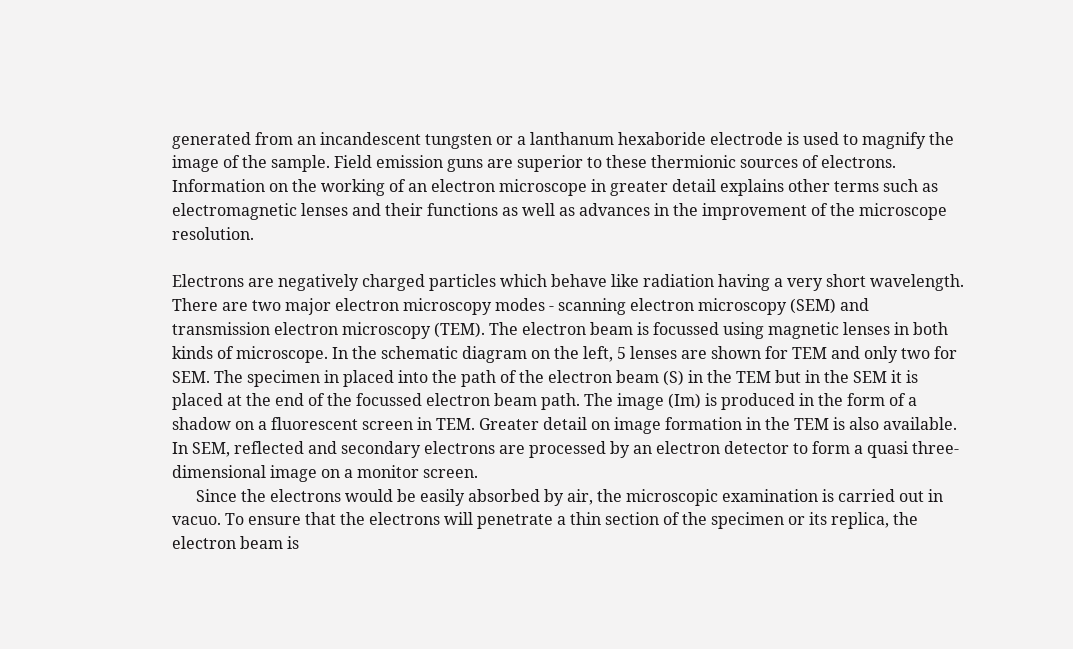generated from an incandescent tungsten or a lanthanum hexaboride electrode is used to magnify the image of the sample. Field emission guns are superior to these thermionic sources of electrons. Information on the working of an electron microscope in greater detail explains other terms such as electromagnetic lenses and their functions as well as advances in the improvement of the microscope resolution.

Electrons are negatively charged particles which behave like radiation having a very short wavelength. There are two major electron microscopy modes - scanning electron microscopy (SEM) and transmission electron microscopy (TEM). The electron beam is focussed using magnetic lenses in both kinds of microscope. In the schematic diagram on the left, 5 lenses are shown for TEM and only two for SEM. The specimen in placed into the path of the electron beam (S) in the TEM but in the SEM it is placed at the end of the focussed electron beam path. The image (Im) is produced in the form of a shadow on a fluorescent screen in TEM. Greater detail on image formation in the TEM is also available. In SEM, reflected and secondary electrons are processed by an electron detector to form a quasi three-dimensional image on a monitor screen.
      Since the electrons would be easily absorbed by air, the microscopic examination is carried out in vacuo. To ensure that the electrons will penetrate a thin section of the specimen or its replica, the electron beam is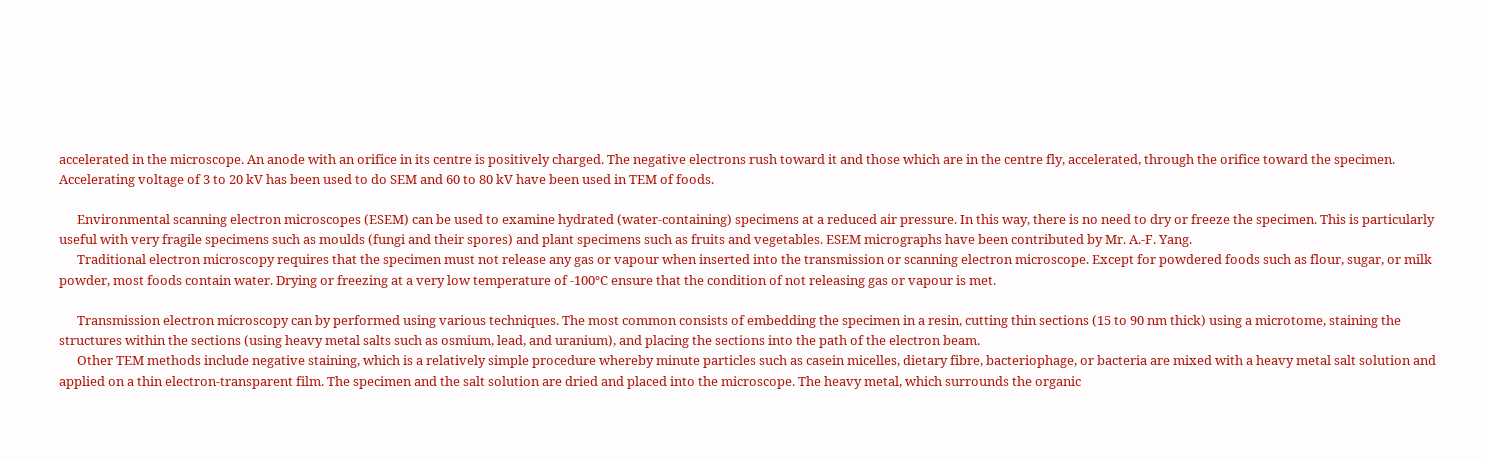accelerated in the microscope. An anode with an orifice in its centre is positively charged. The negative electrons rush toward it and those which are in the centre fly, accelerated, through the orifice toward the specimen. Accelerating voltage of 3 to 20 kV has been used to do SEM and 60 to 80 kV have been used in TEM of foods.

      Environmental scanning electron microscopes (ESEM) can be used to examine hydrated (water-containing) specimens at a reduced air pressure. In this way, there is no need to dry or freeze the specimen. This is particularly useful with very fragile specimens such as moulds (fungi and their spores) and plant specimens such as fruits and vegetables. ESEM micrographs have been contributed by Mr. A.-F. Yang.
      Traditional electron microscopy requires that the specimen must not release any gas or vapour when inserted into the transmission or scanning electron microscope. Except for powdered foods such as flour, sugar, or milk powder, most foods contain water. Drying or freezing at a very low temperature of -100°C ensure that the condition of not releasing gas or vapour is met.

      Transmission electron microscopy can by performed using various techniques. The most common consists of embedding the specimen in a resin, cutting thin sections (15 to 90 nm thick) using a microtome, staining the structures within the sections (using heavy metal salts such as osmium, lead, and uranium), and placing the sections into the path of the electron beam.
      Other TEM methods include negative staining, which is a relatively simple procedure whereby minute particles such as casein micelles, dietary fibre, bacteriophage, or bacteria are mixed with a heavy metal salt solution and applied on a thin electron-transparent film. The specimen and the salt solution are dried and placed into the microscope. The heavy metal, which surrounds the organic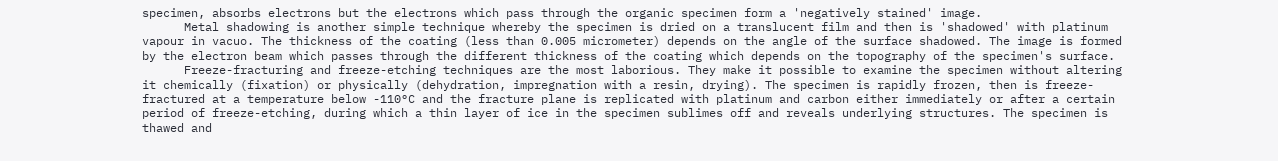specimen, absorbs electrons but the electrons which pass through the organic specimen form a 'negatively stained' image.
      Metal shadowing is another simple technique whereby the specimen is dried on a translucent film and then is 'shadowed' with platinum vapour in vacuo. The thickness of the coating (less than 0.005 micrometer) depends on the angle of the surface shadowed. The image is formed by the electron beam which passes through the different thickness of the coating which depends on the topography of the specimen's surface.
      Freeze-fracturing and freeze-etching techniques are the most laborious. They make it possible to examine the specimen without altering it chemically (fixation) or physically (dehydration, impregnation with a resin, drying). The specimen is rapidly frozen, then is freeze-fractured at a temperature below -110°C and the fracture plane is replicated with platinum and carbon either immediately or after a certain period of freeze-etching, during which a thin layer of ice in the specimen sublimes off and reveals underlying structures. The specimen is thawed and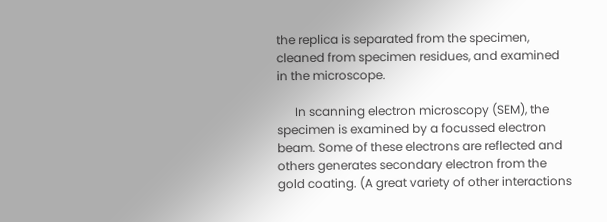the replica is separated from the specimen, cleaned from specimen residues, and examined in the microscope.

      In scanning electron microscopy (SEM), the specimen is examined by a focussed electron beam. Some of these electrons are reflected and others generates secondary electron from the gold coating. (A great variety of other interactions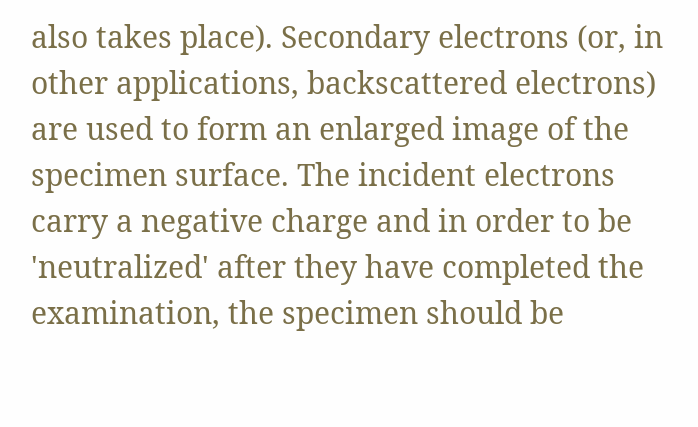also takes place). Secondary electrons (or, in other applications, backscattered electrons) are used to form an enlarged image of the specimen surface. The incident electrons carry a negative charge and in order to be 'neutralized' after they have completed the examination, the specimen should be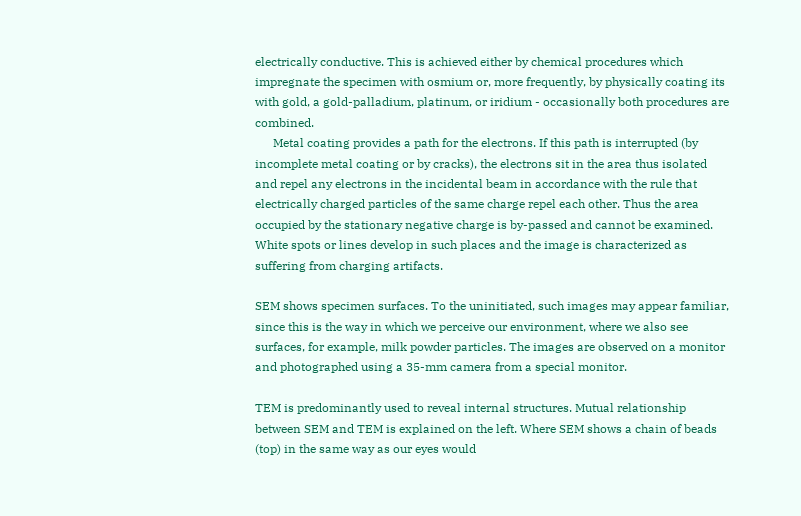electrically conductive. This is achieved either by chemical procedures which impregnate the specimen with osmium or, more frequently, by physically coating its with gold, a gold-palladium, platinum, or iridium - occasionally both procedures are combined.
      Metal coating provides a path for the electrons. If this path is interrupted (by incomplete metal coating or by cracks), the electrons sit in the area thus isolated and repel any electrons in the incidental beam in accordance with the rule that electrically charged particles of the same charge repel each other. Thus the area occupied by the stationary negative charge is by-passed and cannot be examined. White spots or lines develop in such places and the image is characterized as suffering from charging artifacts.

SEM shows specimen surfaces. To the uninitiated, such images may appear familiar, since this is the way in which we perceive our environment, where we also see surfaces, for example, milk powder particles. The images are observed on a monitor and photographed using a 35-mm camera from a special monitor.

TEM is predominantly used to reveal internal structures. Mutual relationship between SEM and TEM is explained on the left. Where SEM shows a chain of beads (top) in the same way as our eyes would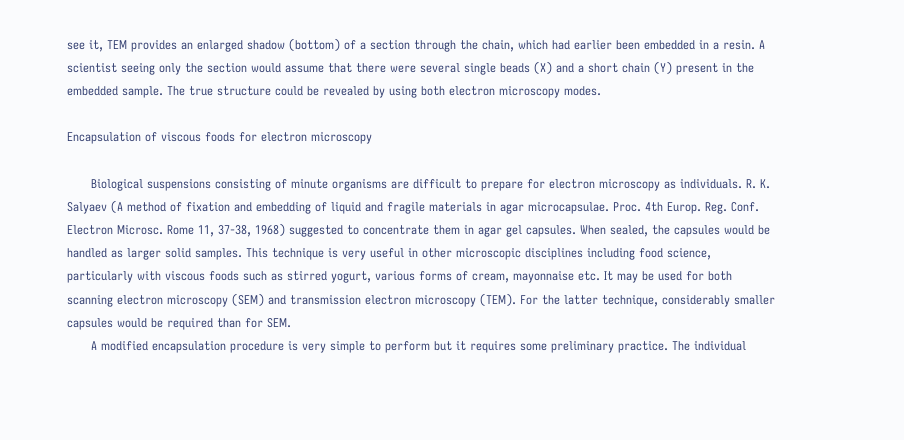see it, TEM provides an enlarged shadow (bottom) of a section through the chain, which had earlier been embedded in a resin. A scientist seeing only the section would assume that there were several single beads (X) and a short chain (Y) present in the embedded sample. The true structure could be revealed by using both electron microscopy modes.

Encapsulation of viscous foods for electron microscopy

      Biological suspensions consisting of minute organisms are difficult to prepare for electron microscopy as individuals. R. K. Salyaev (A method of fixation and embedding of liquid and fragile materials in agar microcapsulae. Proc. 4th Europ. Reg. Conf. Electron Microsc. Rome 11, 37-38, 1968) suggested to concentrate them in agar gel capsules. When sealed, the capsules would be handled as larger solid samples. This technique is very useful in other microscopic disciplines including food science, particularly with viscous foods such as stirred yogurt, various forms of cream, mayonnaise etc. It may be used for both scanning electron microscopy (SEM) and transmission electron microscopy (TEM). For the latter technique, considerably smaller capsules would be required than for SEM.
      A modified encapsulation procedure is very simple to perform but it requires some preliminary practice. The individual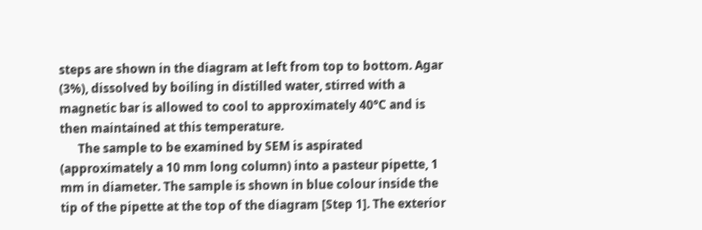steps are shown in the diagram at left from top to bottom. Agar (3%), dissolved by boiling in distilled water, stirred with a magnetic bar is allowed to cool to approximately 40°C and is then maintained at this temperature.
      The sample to be examined by SEM is aspirated (approximately a 10 mm long column) into a pasteur pipette, 1 mm in diameter. The sample is shown in blue colour inside the tip of the pipette at the top of the diagram [Step 1]. The exterior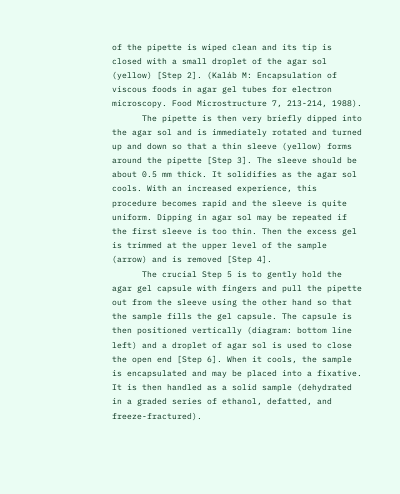of the pipette is wiped clean and its tip is closed with a small droplet of the agar sol (yellow) [Step 2]. (Kaláb M: Encapsulation of viscous foods in agar gel tubes for electron microscopy. Food Microstructure 7, 213-214, 1988).
      The pipette is then very briefly dipped into the agar sol and is immediately rotated and turned up and down so that a thin sleeve (yellow) forms around the pipette [Step 3]. The sleeve should be about 0.5 mm thick. It solidifies as the agar sol cools. With an increased experience, this procedure becomes rapid and the sleeve is quite uniform. Dipping in agar sol may be repeated if the first sleeve is too thin. Then the excess gel is trimmed at the upper level of the sample (arrow) and is removed [Step 4].
      The crucial Step 5 is to gently hold the agar gel capsule with fingers and pull the pipette out from the sleeve using the other hand so that the sample fills the gel capsule. The capsule is then positioned vertically (diagram: bottom line left) and a droplet of agar sol is used to close the open end [Step 6]. When it cools, the sample is encapsulated and may be placed into a fixative. It is then handled as a solid sample (dehydrated in a graded series of ethanol, defatted, and freeze-fractured).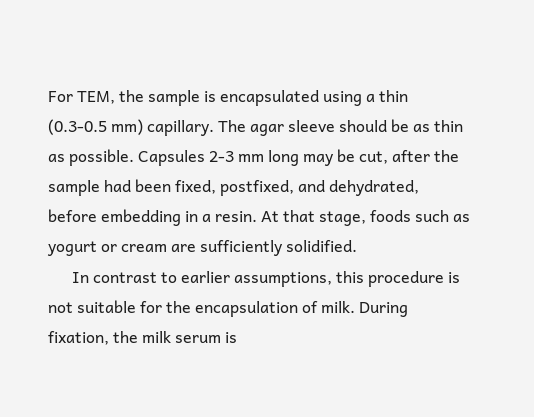For TEM, the sample is encapsulated using a thin (0.3-0.5 mm) capillary. The agar sleeve should be as thin as possible. Capsules 2-3 mm long may be cut, after the sample had been fixed, postfixed, and dehydrated, before embedding in a resin. At that stage, foods such as yogurt or cream are sufficiently solidified.
      In contrast to earlier assumptions, this procedure is not suitable for the encapsulation of milk. During fixation, the milk serum is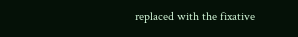replaced with the fixative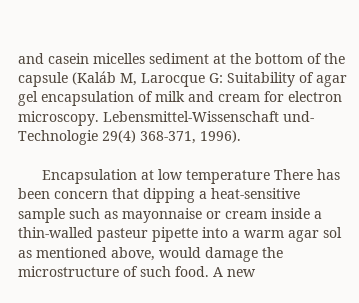and casein micelles sediment at the bottom of the capsule (Kaláb M, Larocque G: Suitability of agar gel encapsulation of milk and cream for electron microscopy. Lebensmittel-Wissenschaft und-Technologie 29(4) 368-371, 1996).

      Encapsulation at low temperature There has been concern that dipping a heat-sensitive sample such as mayonnaise or cream inside a thin-walled pasteur pipette into a warm agar sol as mentioned above, would damage the microstructure of such food. A new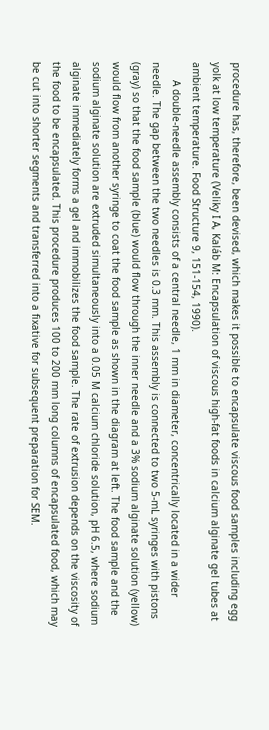procedure has, therefore, been devised, which makes it possible to encapsulate viscous food samples including egg yolk at low temperature (Veliky I A, Kaláb M: Encapsulation of viscous high-fat foods in calcium alginate gel tubes at ambient temperature. Food Structure 9, 151-154, 1990).
      A double-needle assembly consists of a central needle, 1 mm in diameter, concentrically located in a wider needle. The gap between the two needles is 0.3 mm. This assembly is connected to two 5-mL syringes with pistons (gray) so that the food sample (blue) would flow through the inner needle and a 3% sodium alginate solution (yellow) would flow from another syringe to coat the food sample as shown in the diagram at left. The food sample and the sodium alginate solution are extruded simultaneously into a 0.05 M calcium chloride solution, pH 6.5, where sodium alginate immediately forms a gel and immobilizes the food sample. The rate of extrusion depends on the viscosity of the food to be encapsulated. This procedure produces 100 to 200 mm long columns of encapsulated food, which may be cut into shorter segments and transferred into a fixative for subsequent preparation for SEM.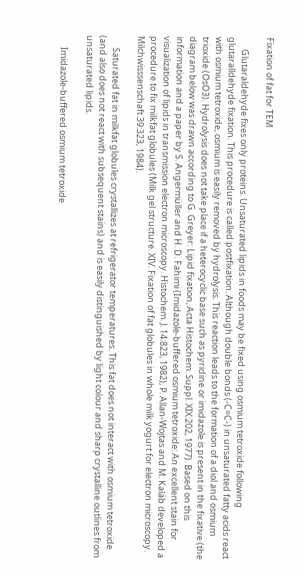Fixation of fat for TEM

      Glutaraldehyde fixes only proteins. Unsaturated lipids in foods may be fixed using osmium tetroxide following glutaralldehyde fixation. This procedure is called postfixation. Although double bonds (-C=C-) in unsaturated fatty acids react with osmium tetroxide, osmium is easily removed by hydrolysis. This reaction leads to the formation of a diol and osmium trioxide (OsO3). Hydrolysis does not take place if a heterocyclic base such as pyridine or imidazole is present in the fixative (the diagram below was drawn according to G. Greyer: Lipid fixation, Acta Histochem. Suppl. XIX:202, 1977). Based on this information and a paper by S. Angermüller and H. D. Fahimi (Imidazole-buffered osmium tetroxide: An excellent stain for visualization of lipids in transmission electron microscopy. Histochem. J. 14:823, 1982), P. Allan-Wojtas and M. Kaláb developed a procedure to fix milkfat globules (Milk gel structure. XIV. Fixation of fat globules in whole milk yogurt for electron microscopy. Milchwisssenschaft 39:323, 1984).

      Saturated fat in milkfat globules crystallizes at refrigerator temperatures. This fat does not interact with osmium tetroxide (and also does not react with subsequent stains) and is easily distinguished by light colour and sharp crystalline outlines from unsaturated lipids.

      Imidazole-buffered osmium tetroxide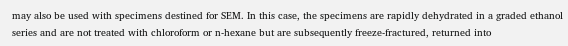may also be used with specimens destined for SEM. In this case, the specimens are rapidly dehydrated in a graded ethanol series and are not treated with chloroform or n-hexane but are subsequently freeze-fractured, returned into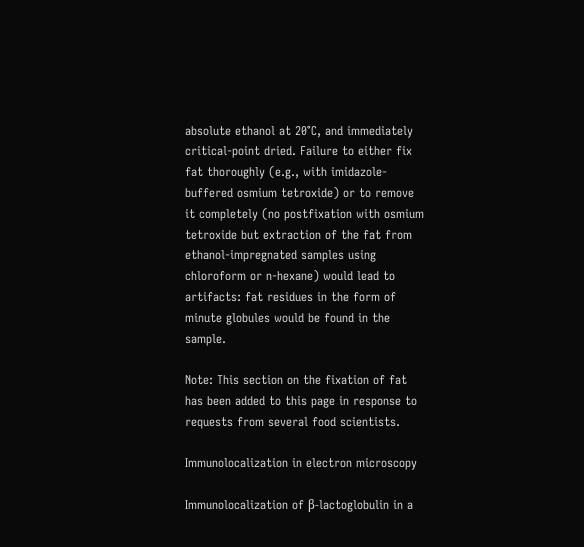absolute ethanol at 20°C, and immediately critical-point dried. Failure to either fix fat thoroughly (e.g., with imidazole-buffered osmium tetroxide) or to remove it completely (no postfixation with osmium tetroxide but extraction of the fat from ethanol-impregnated samples using chloroform or n-hexane) would lead to artifacts: fat residues in the form of minute globules would be found in the sample.

Note: This section on the fixation of fat has been added to this page in response to requests from several food scientists.

Immunolocalization in electron microscopy

Immunolocalization of β-lactoglobulin in a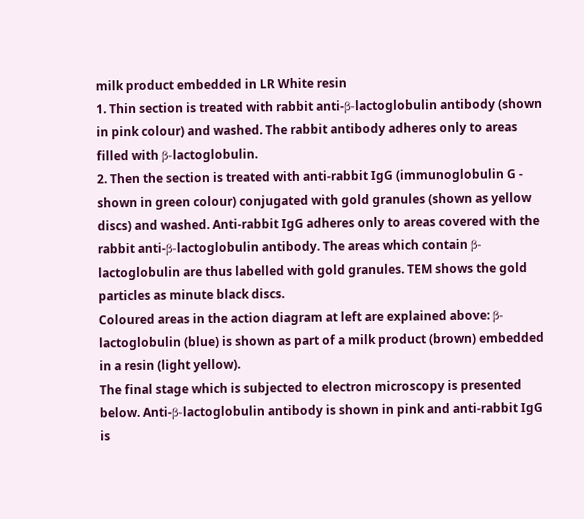milk product embedded in LR White resin
1. Thin section is treated with rabbit anti-β-lactoglobulin antibody (shown in pink colour) and washed. The rabbit antibody adheres only to areas filled with β-lactoglobulin.
2. Then the section is treated with anti-rabbit IgG (immunoglobulin G - shown in green colour) conjugated with gold granules (shown as yellow discs) and washed. Anti-rabbit IgG adheres only to areas covered with the rabbit anti-β-lactoglobulin antibody. The areas which contain β-lactoglobulin are thus labelled with gold granules. TEM shows the gold particles as minute black discs.
Coloured areas in the action diagram at left are explained above: β-lactoglobulin (blue) is shown as part of a milk product (brown) embedded in a resin (light yellow).
The final stage which is subjected to electron microscopy is presented below. Anti-β-lactoglobulin antibody is shown in pink and anti-rabbit IgG is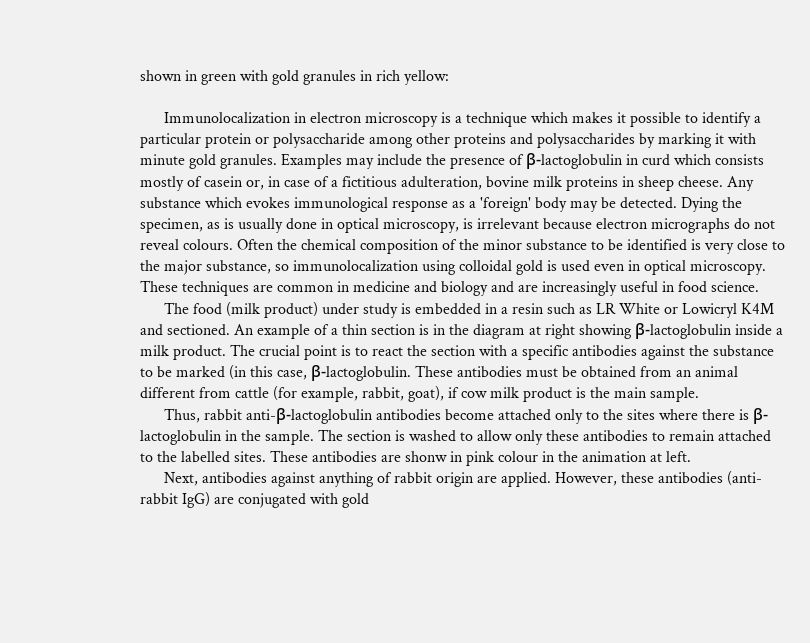shown in green with gold granules in rich yellow:

      Immunolocalization in electron microscopy is a technique which makes it possible to identify a particular protein or polysaccharide among other proteins and polysaccharides by marking it with minute gold granules. Examples may include the presence of β-lactoglobulin in curd which consists mostly of casein or, in case of a fictitious adulteration, bovine milk proteins in sheep cheese. Any substance which evokes immunological response as a 'foreign' body may be detected. Dying the specimen, as is usually done in optical microscopy, is irrelevant because electron micrographs do not reveal colours. Often the chemical composition of the minor substance to be identified is very close to the major substance, so immunolocalization using colloidal gold is used even in optical microscopy. These techniques are common in medicine and biology and are increasingly useful in food science.
      The food (milk product) under study is embedded in a resin such as LR White or Lowicryl K4M and sectioned. An example of a thin section is in the diagram at right showing β-lactoglobulin inside a milk product. The crucial point is to react the section with a specific antibodies against the substance to be marked (in this case, β-lactoglobulin. These antibodies must be obtained from an animal different from cattle (for example, rabbit, goat), if cow milk product is the main sample.
      Thus, rabbit anti-β-lactoglobulin antibodies become attached only to the sites where there is β-lactoglobulin in the sample. The section is washed to allow only these antibodies to remain attached to the labelled sites. These antibodies are shonw in pink colour in the animation at left.
      Next, antibodies against anything of rabbit origin are applied. However, these antibodies (anti-rabbit IgG) are conjugated with gold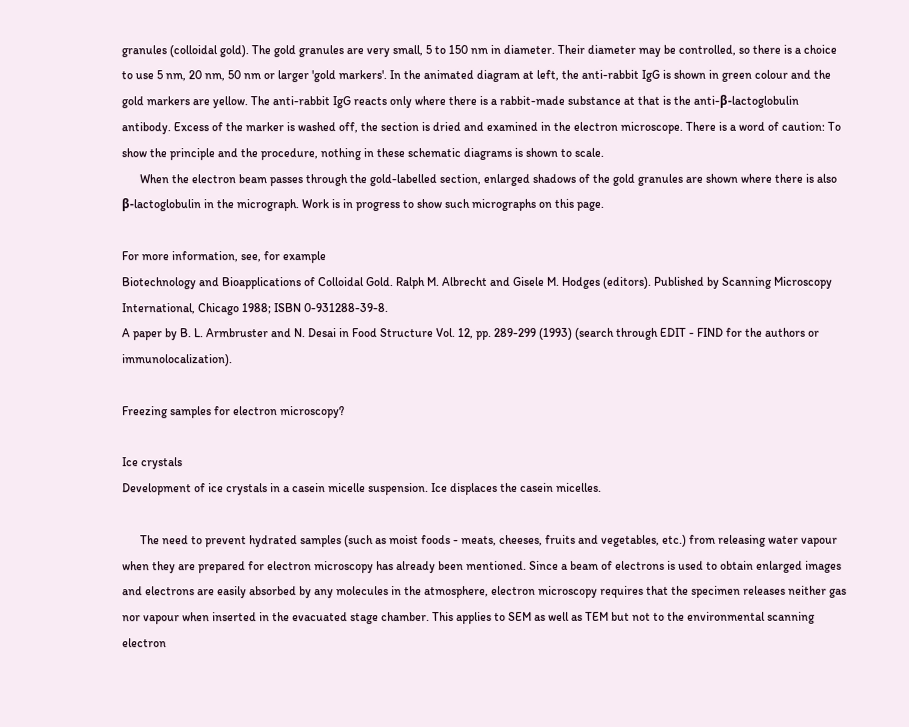granules (colloidal gold). The gold granules are very small, 5 to 150 nm in diameter. Their diameter may be controlled, so there is a choice to use 5 nm, 20 nm, 50 nm or larger 'gold markers'. In the animated diagram at left, the anti-rabbit IgG is shown in green colour and the gold markers are yellow. The anti-rabbit IgG reacts only where there is a rabbit-made substance at that is the anti-β-lactoglobulin antibody. Excess of the marker is washed off, the section is dried and examined in the electron microscope. There is a word of caution: To show the principle and the procedure, nothing in these schematic diagrams is shown to scale.
      When the electron beam passes through the gold-labelled section, enlarged shadows of the gold granules are shown where there is also β-lactoglobulin in the micrograph. Work is in progress to show such micrographs on this page.

For more information, see, for example
Biotechnology and Bioapplications of Colloidal Gold. Ralph M. Albrecht and Gisele M. Hodges (editors). Published by Scanning Microscopy International, Chicago 1988; ISBN 0-931288-39-8.
A paper by B. L. Armbruster and N. Desai in Food Structure Vol. 12, pp. 289-299 (1993) (search through EDIT - FIND for the authors or immunolocalization).

Freezing samples for electron microscopy?

Ice crystals
Development of ice crystals in a casein micelle suspension. Ice displaces the casein micelles.

      The need to prevent hydrated samples (such as moist foods - meats, cheeses, fruits and vegetables, etc.) from releasing water vapour when they are prepared for electron microscopy has already been mentioned. Since a beam of electrons is used to obtain enlarged images and electrons are easily absorbed by any molecules in the atmosphere, electron microscopy requires that the specimen releases neither gas nor vapour when inserted in the evacuated stage chamber. This applies to SEM as well as TEM but not to the environmental scanning electron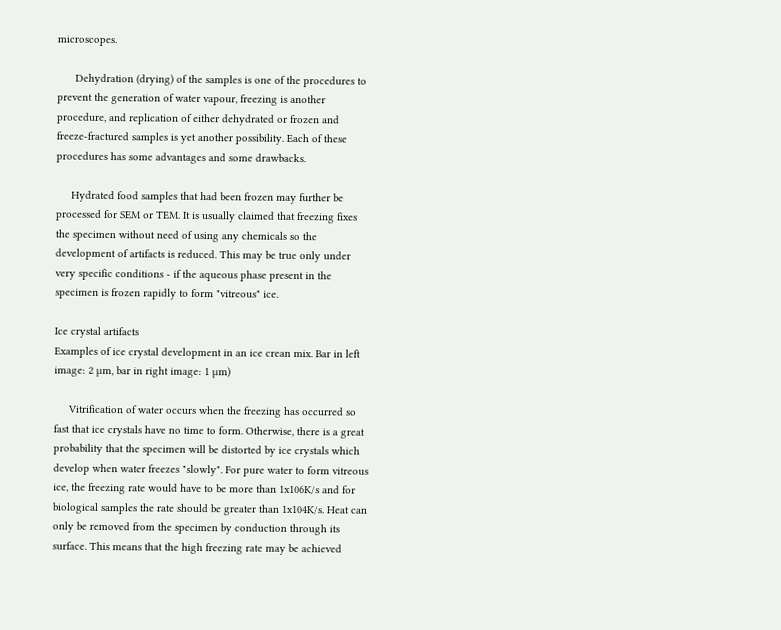microscopes.

      Dehydration (drying) of the samples is one of the procedures to prevent the generation of water vapour, freezing is another procedure, and replication of either dehydrated or frozen and freeze-fractured samples is yet another possibility. Each of these procedures has some advantages and some drawbacks.

     Hydrated food samples that had been frozen may further be processed for SEM or TEM. It is usually claimed that freezing fixes the specimen without need of using any chemicals so the development of artifacts is reduced. This may be true only under very specific conditions - if the aqueous phase present in the specimen is frozen rapidly to form "vitreous" ice.

Ice crystal artifacts
Examples of ice crystal development in an ice crean mix. Bar in left image: 2 µm, bar in right image: 1 µm)

     Vitrification of water occurs when the freezing has occurred so fast that ice crystals have no time to form. Otherwise, there is a great probability that the specimen will be distorted by ice crystals which develop when water freezes "slowly". For pure water to form vitreous ice, the freezing rate would have to be more than 1x106K/s and for biological samples the rate should be greater than 1x104K/s. Heat can only be removed from the specimen by conduction through its surface. This means that the high freezing rate may be achieved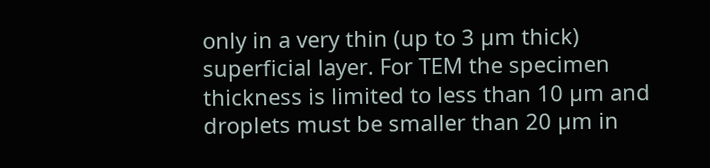only in a very thin (up to 3 µm thick) superficial layer. For TEM the specimen thickness is limited to less than 10 µm and droplets must be smaller than 20 µm in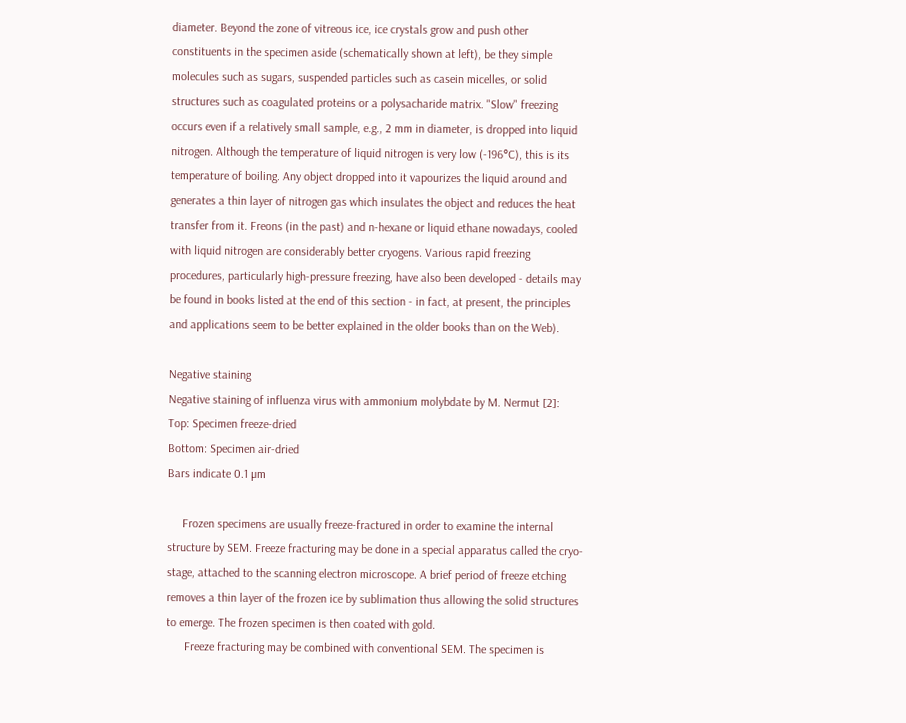diameter. Beyond the zone of vitreous ice, ice crystals grow and push other constituents in the specimen aside (schematically shown at left), be they simple molecules such as sugars, suspended particles such as casein micelles, or solid structures such as coagulated proteins or a polysacharide matrix. "Slow" freezing occurs even if a relatively small sample, e.g., 2 mm in diameter, is dropped into liquid nitrogen. Although the temperature of liquid nitrogen is very low (-196°C), this is its temperature of boiling. Any object dropped into it vapourizes the liquid around and generates a thin layer of nitrogen gas which insulates the object and reduces the heat transfer from it. Freons (in the past) and n-hexane or liquid ethane nowadays, cooled with liquid nitrogen are considerably better cryogens. Various rapid freezing procedures, particularly high-pressure freezing, have also been developed - details may be found in books listed at the end of this section - in fact, at present, the principles and applications seem to be better explained in the older books than on the Web).

Negative staining
Negative staining of influenza virus with ammonium molybdate by M. Nermut [2]:
Top: Specimen freeze-dried
Bottom: Specimen air-dried
Bars indicate 0.1 µm

     Frozen specimens are usually freeze-fractured in order to examine the internal structure by SEM. Freeze fracturing may be done in a special apparatus called the cryo-stage, attached to the scanning electron microscope. A brief period of freeze etching removes a thin layer of the frozen ice by sublimation thus allowing the solid structures to emerge. The frozen specimen is then coated with gold.
      Freeze fracturing may be combined with conventional SEM. The specimen is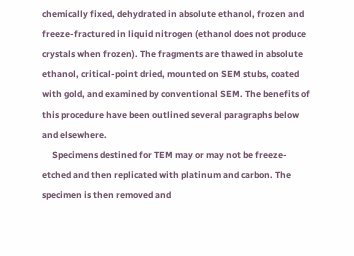chemically fixed, dehydrated in absolute ethanol, frozen and freeze-fractured in liquid nitrogen (ethanol does not produce crystals when frozen). The fragments are thawed in absolute ethanol, critical-point dried, mounted on SEM stubs, coated with gold, and examined by conventional SEM. The benefits of this procedure have been outlined several paragraphs below and elsewhere.
     Specimens destined for TEM may or may not be freeze-etched and then replicated with platinum and carbon. The specimen is then removed and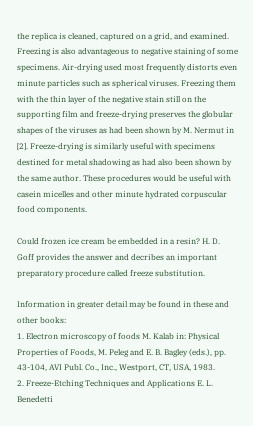the replica is cleaned, captured on a grid, and examined. Freezing is also advantageous to negative staining of some specimens. Air-drying used most frequently distorts even minute particles such as spherical viruses. Freezing them with the thin layer of the negative stain still on the supporting film and freeze-drying preserves the globular shapes of the viruses as had been shown by M. Nermut in [2]. Freeze-drying is similarly useful with specimens destined for metal shadowing as had also been shown by the same author. These procedures would be useful with casein micelles and other minute hydrated corpuscular food components.

Could frozen ice cream be embedded in a resin? H. D. Goff provides the answer and decribes an important preparatory procedure called freeze substitution.

Information in greater detail may be found in these and other books:
1. Electron microscopy of foods M. Kalab in: Physical Properties of Foods, M. Peleg and E. B. Bagley (eds.), pp. 43-104, AVI Publ. Co., Inc., Westport, CT, USA, 1983.
2. Freeze-Etching Techniques and Applications E. L. Benedetti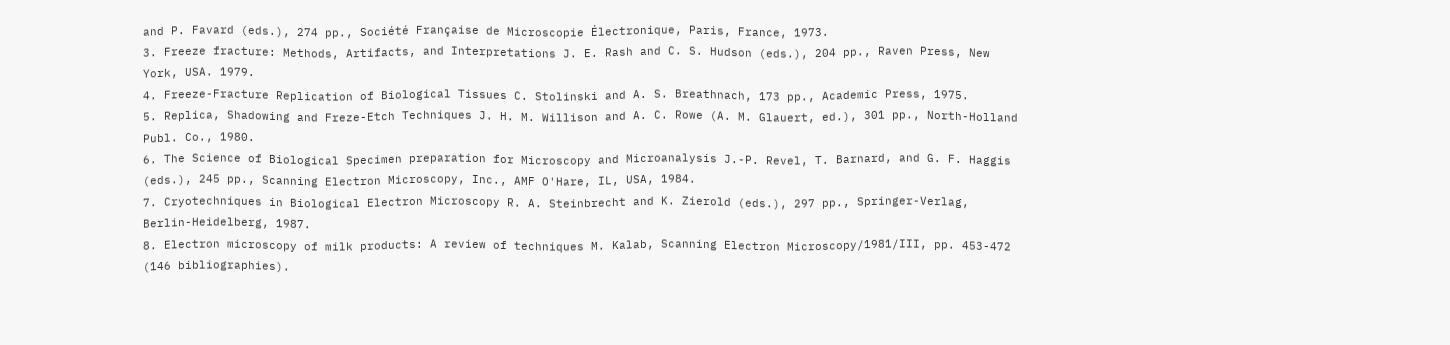and P. Favard (eds.), 274 pp., Société Française de Microscopie Électronique, Paris, France, 1973.
3. Freeze fracture: Methods, Artifacts, and Interpretations J. E. Rash and C. S. Hudson (eds.), 204 pp., Raven Press, New York, USA. 1979.
4. Freeze-Fracture Replication of Biological Tissues C. Stolinski and A. S. Breathnach, 173 pp., Academic Press, 1975.
5. Replica, Shadowing and Freze-Etch Techniques J. H. M. Willison and A. C. Rowe (A. M. Glauert, ed.), 301 pp., North-Holland Publ. Co., 1980.
6. The Science of Biological Specimen preparation for Microscopy and Microanalysis J.-P. Revel, T. Barnard, and G. F. Haggis (eds.), 245 pp., Scanning Electron Microscopy, Inc., AMF O'Hare, IL, USA, 1984.
7. Cryotechniques in Biological Electron Microscopy R. A. Steinbrecht and K. Zierold (eds.), 297 pp., Springer-Verlag, Berlin-Heidelberg, 1987.
8. Electron microscopy of milk products: A review of techniques M. Kalab, Scanning Electron Microscopy/1981/III, pp. 453-472 (146 bibliographies).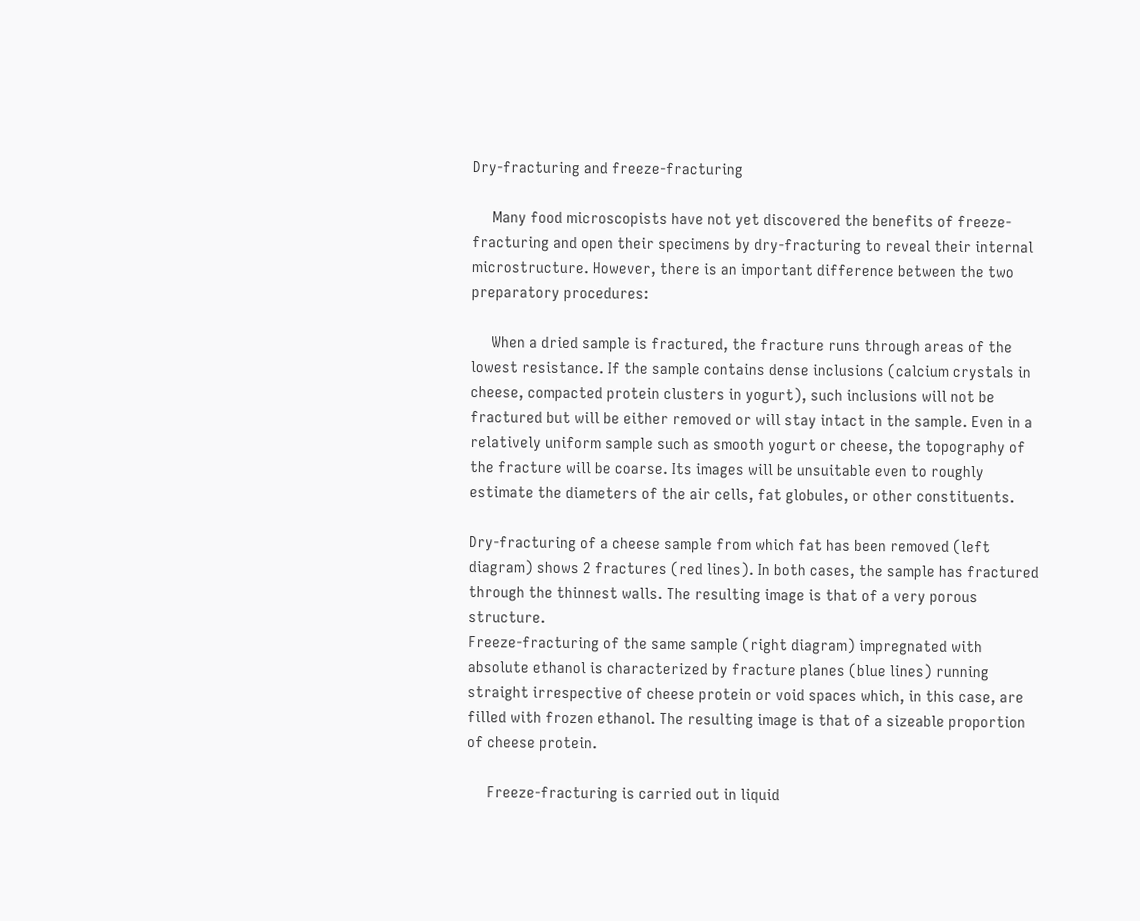Dry-fracturing and freeze-fracturing

     Many food microscopists have not yet discovered the benefits of freeze-fracturing and open their specimens by dry-fracturing to reveal their internal microstructure. However, there is an important difference between the two preparatory procedures:

     When a dried sample is fractured, the fracture runs through areas of the lowest resistance. If the sample contains dense inclusions (calcium crystals in cheese, compacted protein clusters in yogurt), such inclusions will not be fractured but will be either removed or will stay intact in the sample. Even in a relatively uniform sample such as smooth yogurt or cheese, the topography of the fracture will be coarse. Its images will be unsuitable even to roughly estimate the diameters of the air cells, fat globules, or other constituents.

Dry-fracturing of a cheese sample from which fat has been removed (left diagram) shows 2 fractures (red lines). In both cases, the sample has fractured through the thinnest walls. The resulting image is that of a very porous structure.
Freeze-fracturing of the same sample (right diagram) impregnated with absolute ethanol is characterized by fracture planes (blue lines) running straight irrespective of cheese protein or void spaces which, in this case, are filled with frozen ethanol. The resulting image is that of a sizeable proportion of cheese protein.

     Freeze-fracturing is carried out in liquid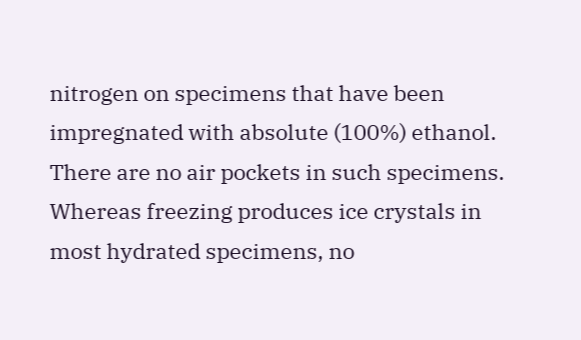nitrogen on specimens that have been impregnated with absolute (100%) ethanol. There are no air pockets in such specimens. Whereas freezing produces ice crystals in most hydrated specimens, no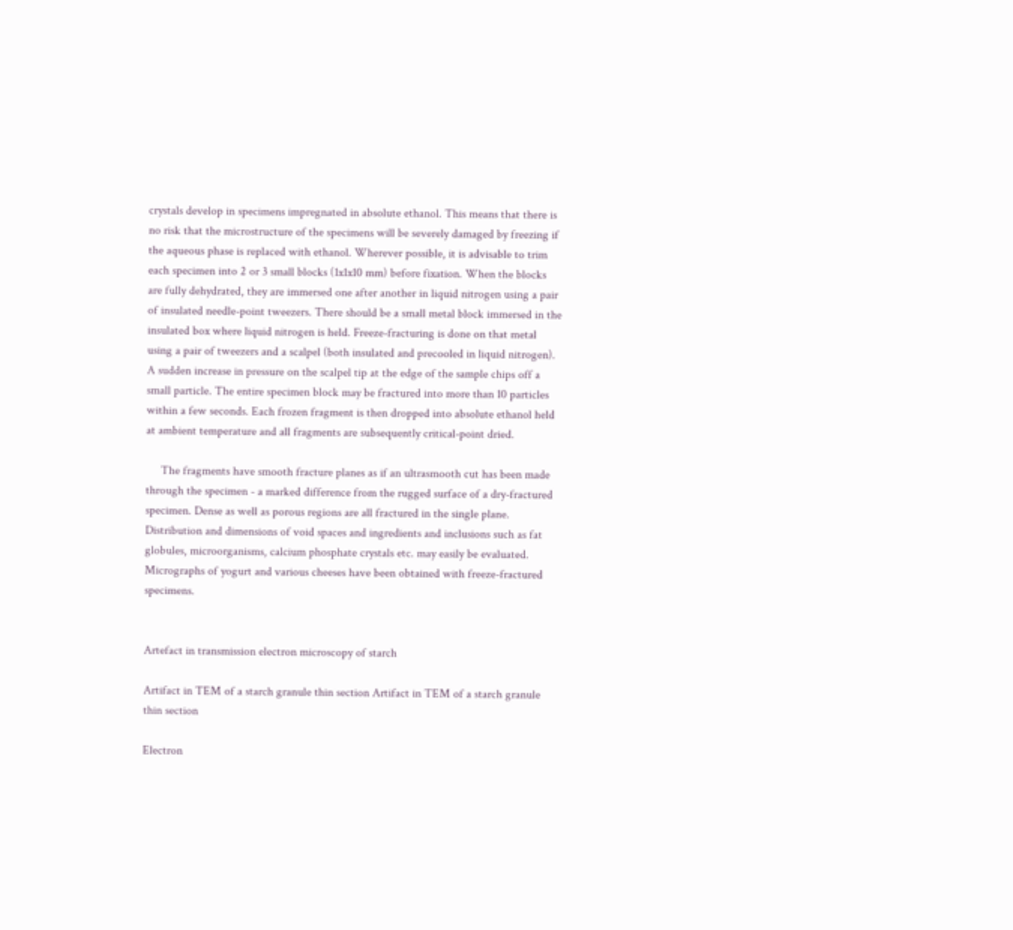crystals develop in specimens impregnated in absolute ethanol. This means that there is no risk that the microstructure of the specimens will be severely damaged by freezing if the aqueous phase is replaced with ethanol. Wherever possible, it is advisable to trim each specimen into 2 or 3 small blocks (1x1x10 mm) before fixation. When the blocks are fully dehydrated, they are immersed one after another in liquid nitrogen using a pair of insulated needle-point tweezers. There should be a small metal block immersed in the insulated box where liquid nitrogen is held. Freeze-fracturing is done on that metal using a pair of tweezers and a scalpel (both insulated and precooled in liquid nitrogen). A sudden increase in pressure on the scalpel tip at the edge of the sample chips off a small particle. The entire specimen block may be fractured into more than 10 particles within a few seconds. Each frozen fragment is then dropped into absolute ethanol held at ambient temperature and all fragments are subsequently critical-point dried.

     The fragments have smooth fracture planes as if an ultrasmooth cut has been made through the specimen - a marked difference from the rugged surface of a dry-fractured specimen. Dense as well as porous regions are all fractured in the single plane. Distribution and dimensions of void spaces and ingredients and inclusions such as fat globules, microorganisms, calcium phosphate crystals etc. may easily be evaluated. Micrographs of yogurt and various cheeses have been obtained with freeze-fractured specimens.


Artefact in transmission electron microscopy of starch

Artifact in TEM of a starch granule thin section Artifact in TEM of a starch granule thin section

Electron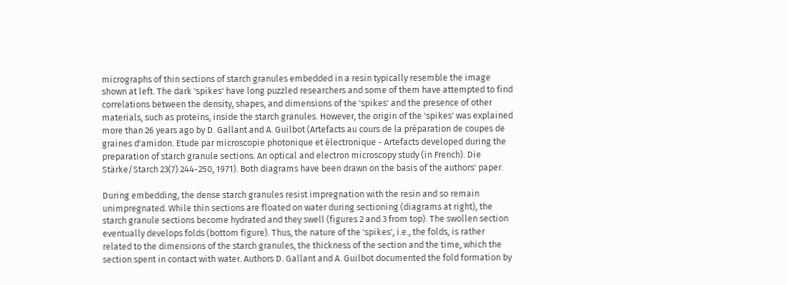micrographs of thin sections of starch granules embedded in a resin typically resemble the image shown at left. The dark 'spikes' have long puzzled researchers and some of them have attempted to find correlations between the density, shapes, and dimensions of the 'spikes' and the presence of other materials, such as proteins, inside the starch granules. However, the origin of the 'spikes' was explained more than 26 years ago by D. Gallant and A. Guilbot (Artefacts au cours de la préparation de coupes de graines d'amidon. Etude par microscopie photonique et électronique - Artefacts developed during the preparation of starch granule sections. An optical and electron microscopy study (in French). Die Stärke/Starch 23(7) 244-250, 1971). Both diagrams have been drawn on the basis of the authors' paper.

During embedding, the dense starch granules resist impregnation with the resin and so remain unimpregnated. While thin sections are floated on water during sectioning (diagrams at right), the starch granule sections become hydrated and they swell (figures 2 and 3 from top). The swollen section eventually develops folds (bottom figure). Thus, the nature of the 'spikes', i.e., the folds, is rather related to the dimensions of the starch granules, the thickness of the section and the time, which the section spent in contact with water. Authors D. Gallant and A. Guilbot documented the fold formation by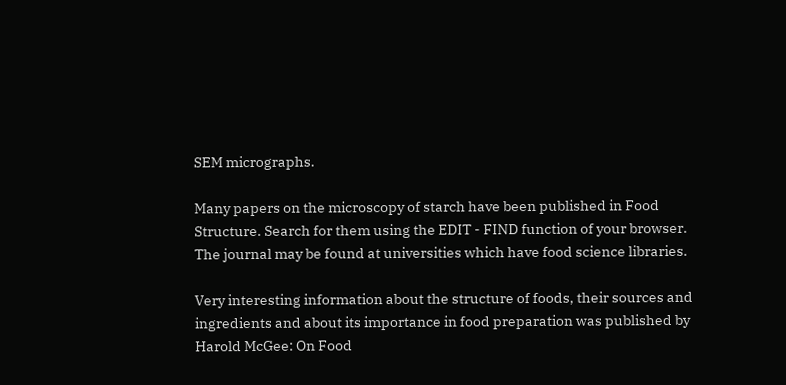SEM micrographs.

Many papers on the microscopy of starch have been published in Food Structure. Search for them using the EDIT - FIND function of your browser. The journal may be found at universities which have food science libraries.

Very interesting information about the structure of foods, their sources and ingredients and about its importance in food preparation was published by Harold McGee: On Food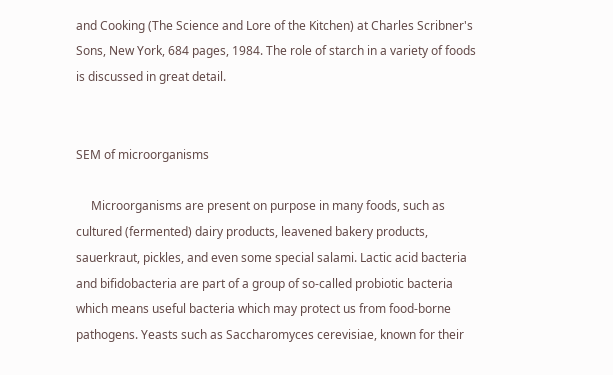and Cooking (The Science and Lore of the Kitchen) at Charles Scribner's Sons, New York, 684 pages, 1984. The role of starch in a variety of foods is discussed in great detail.


SEM of microorganisms

     Microorganisms are present on purpose in many foods, such as cultured (fermented) dairy products, leavened bakery products, sauerkraut, pickles, and even some special salami. Lactic acid bacteria and bifidobacteria are part of a group of so-called probiotic bacteria which means useful bacteria which may protect us from food-borne pathogens. Yeasts such as Saccharomyces cerevisiae, known for their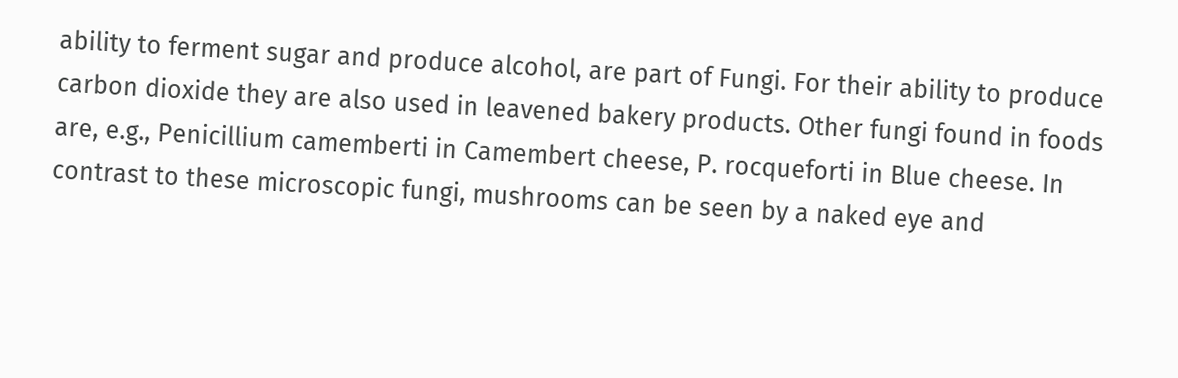ability to ferment sugar and produce alcohol, are part of Fungi. For their ability to produce carbon dioxide they are also used in leavened bakery products. Other fungi found in foods are, e.g., Penicillium camemberti in Camembert cheese, P. rocqueforti in Blue cheese. In contrast to these microscopic fungi, mushrooms can be seen by a naked eye and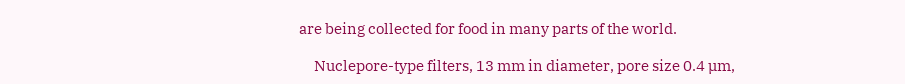are being collected for food in many parts of the world.

     Nuclepore-type filters, 13 mm in diameter, pore size 0.4 µm,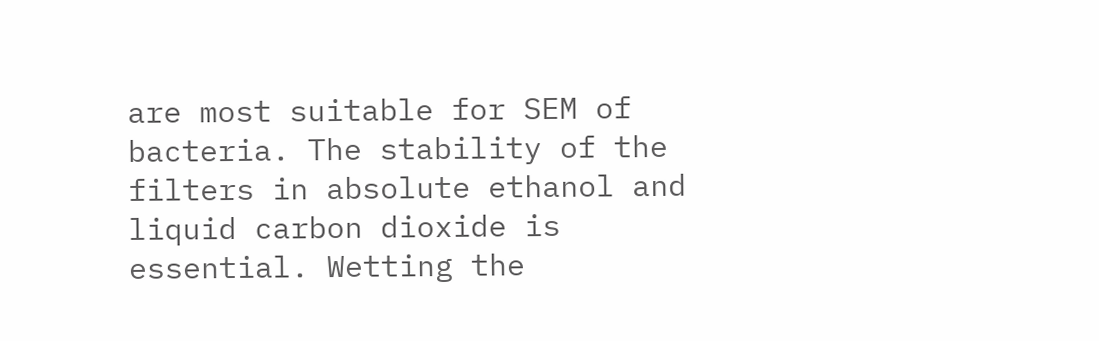are most suitable for SEM of bacteria. The stability of the filters in absolute ethanol and liquid carbon dioxide is essential. Wetting the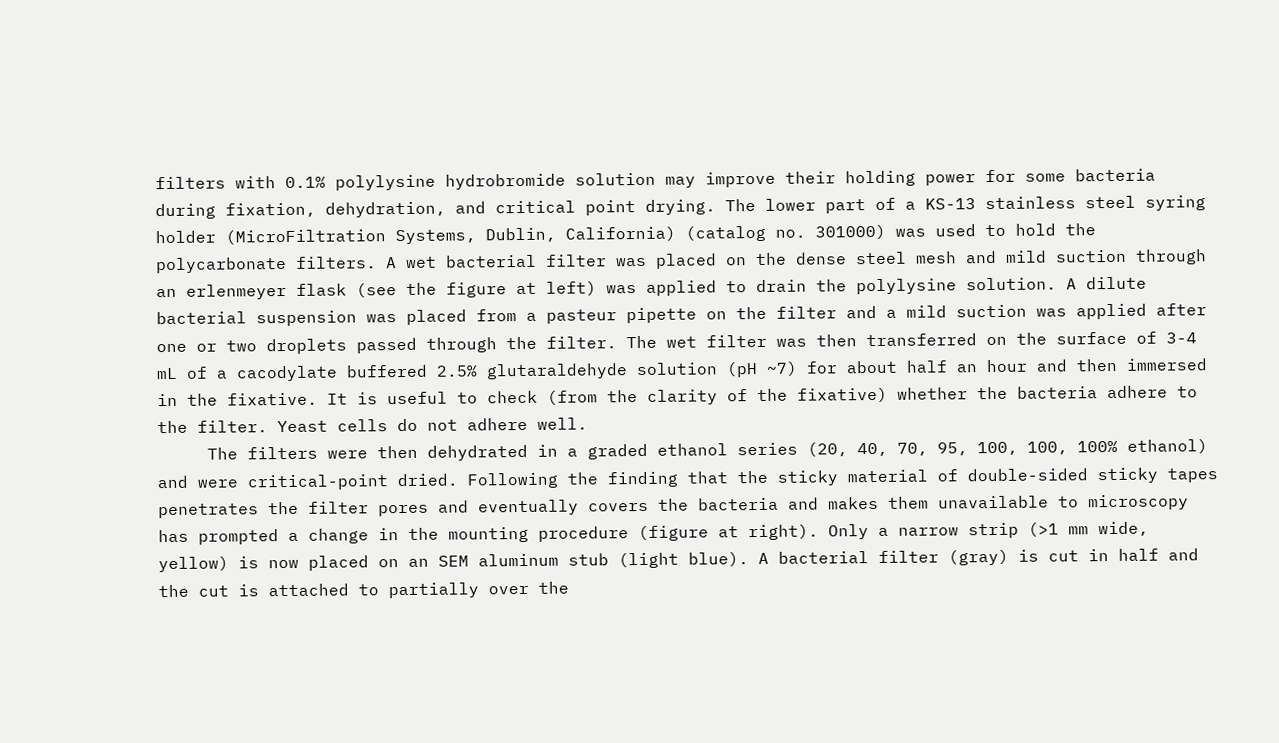filters with 0.1% polylysine hydrobromide solution may improve their holding power for some bacteria during fixation, dehydration, and critical point drying. The lower part of a KS-13 stainless steel syring holder (MicroFiltration Systems, Dublin, California) (catalog no. 301000) was used to hold the polycarbonate filters. A wet bacterial filter was placed on the dense steel mesh and mild suction through an erlenmeyer flask (see the figure at left) was applied to drain the polylysine solution. A dilute bacterial suspension was placed from a pasteur pipette on the filter and a mild suction was applied after one or two droplets passed through the filter. The wet filter was then transferred on the surface of 3-4 mL of a cacodylate buffered 2.5% glutaraldehyde solution (pH ~7) for about half an hour and then immersed in the fixative. It is useful to check (from the clarity of the fixative) whether the bacteria adhere to the filter. Yeast cells do not adhere well.
     The filters were then dehydrated in a graded ethanol series (20, 40, 70, 95, 100, 100, 100% ethanol) and were critical-point dried. Following the finding that the sticky material of double-sided sticky tapes penetrates the filter pores and eventually covers the bacteria and makes them unavailable to microscopy has prompted a change in the mounting procedure (figure at right). Only a narrow strip (>1 mm wide, yellow) is now placed on an SEM aluminum stub (light blue). A bacterial filter (gray) is cut in half and the cut is attached to partially over the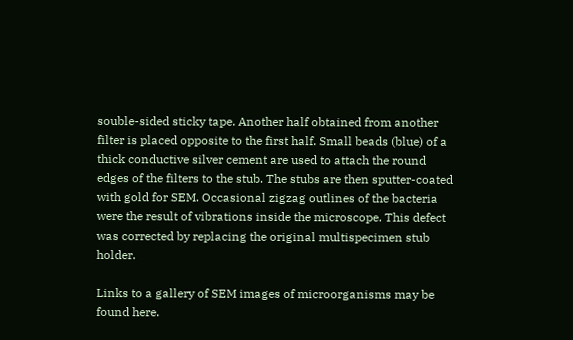souble-sided sticky tape. Another half obtained from another filter is placed opposite to the first half. Small beads (blue) of a thick conductive silver cement are used to attach the round edges of the filters to the stub. The stubs are then sputter-coated with gold for SEM. Occasional zigzag outlines of the bacteria were the result of vibrations inside the microscope. This defect was corrected by replacing the original multispecimen stub holder.

Links to a gallery of SEM images of microorganisms may be found here.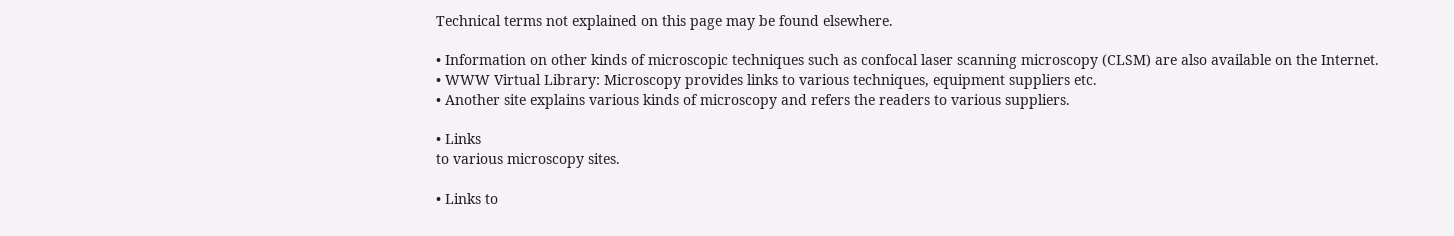Technical terms not explained on this page may be found elsewhere.

• Information on other kinds of microscopic techniques such as confocal laser scanning microscopy (CLSM) are also available on the Internet.
• WWW Virtual Library: Microscopy provides links to various techniques, equipment suppliers etc.
• Another site explains various kinds of microscopy and refers the readers to various suppliers.

• Links
to various microscopy sites.

• Links to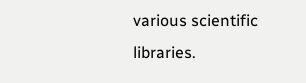various scientific libraries.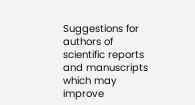Suggestions for authors of scientific reports and manuscripts which may improve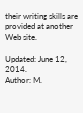their writing skills are provided at another Web site.

Updated: June 12, 2014.
Author: M.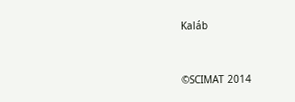Kaláb


©SCIMAT 2014